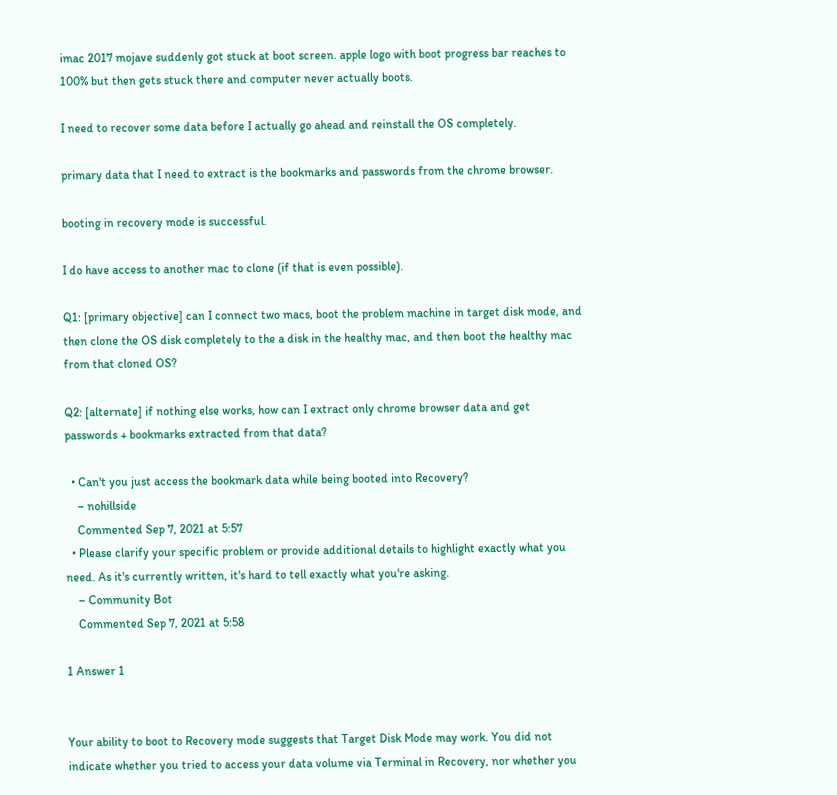imac 2017 mojave suddenly got stuck at boot screen. apple logo with boot progress bar reaches to 100% but then gets stuck there and computer never actually boots.

I need to recover some data before I actually go ahead and reinstall the OS completely.

primary data that I need to extract is the bookmarks and passwords from the chrome browser.

booting in recovery mode is successful.

I do have access to another mac to clone (if that is even possible).

Q1: [primary objective] can I connect two macs, boot the problem machine in target disk mode, and then clone the OS disk completely to the a disk in the healthy mac, and then boot the healthy mac from that cloned OS?

Q2: [alternate] if nothing else works, how can I extract only chrome browser data and get passwords + bookmarks extracted from that data?

  • Can't you just access the bookmark data while being booted into Recovery?
    – nohillside
    Commented Sep 7, 2021 at 5:57
  • Please clarify your specific problem or provide additional details to highlight exactly what you need. As it's currently written, it's hard to tell exactly what you're asking.
    – Community Bot
    Commented Sep 7, 2021 at 5:58

1 Answer 1


Your ability to boot to Recovery mode suggests that Target Disk Mode may work. You did not indicate whether you tried to access your data volume via Terminal in Recovery, nor whether you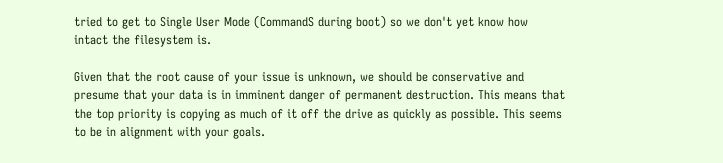tried to get to Single User Mode (CommandS during boot) so we don't yet know how intact the filesystem is.

Given that the root cause of your issue is unknown, we should be conservative and presume that your data is in imminent danger of permanent destruction. This means that the top priority is copying as much of it off the drive as quickly as possible. This seems to be in alignment with your goals.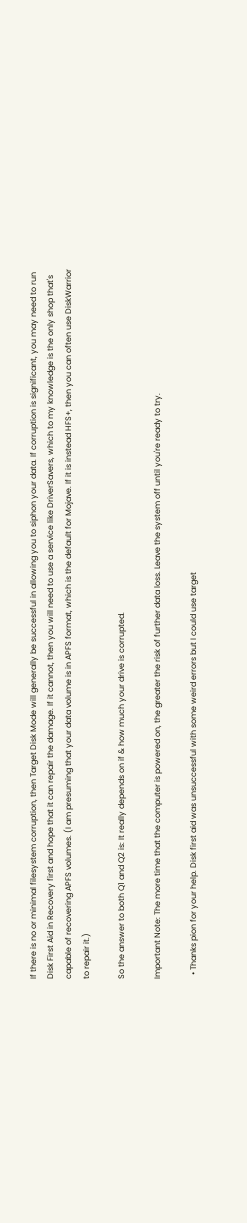If there is no or minimal filesystem corruption, then Target Disk Mode will generally be successful in allowing you to siphon your data. If corruption is significant, you may need to run Disk First Aid in Recovery first and hope that it can repair the damage. If it cannot, then you will need to use a service like DriverSavers, which to my knowledge is the only shop that's capable of recovering APFS volumes. (I am presuming that your data volume is in APFS format, which is the default for Mojave. If it is instead HFS+, then you can often use DiskWarrior to repair it.)

So the answer to both Q1 and Q2 is: It really depends on if & how much your drive is corrupted.

Important Note: The more time that the computer is powered on, the greater the risk of further data loss. Leave the system off until you're ready to try.

  • Thanks pion for your help. Disk first aid was unsuccessful with some weird errors but I could use target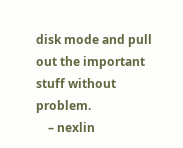disk mode and pull out the important stuff without problem.
    – nexlin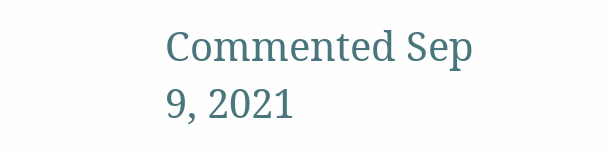Commented Sep 9, 2021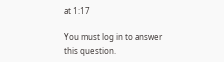at 1:17

You must log in to answer this question.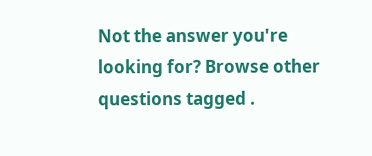Not the answer you're looking for? Browse other questions tagged .